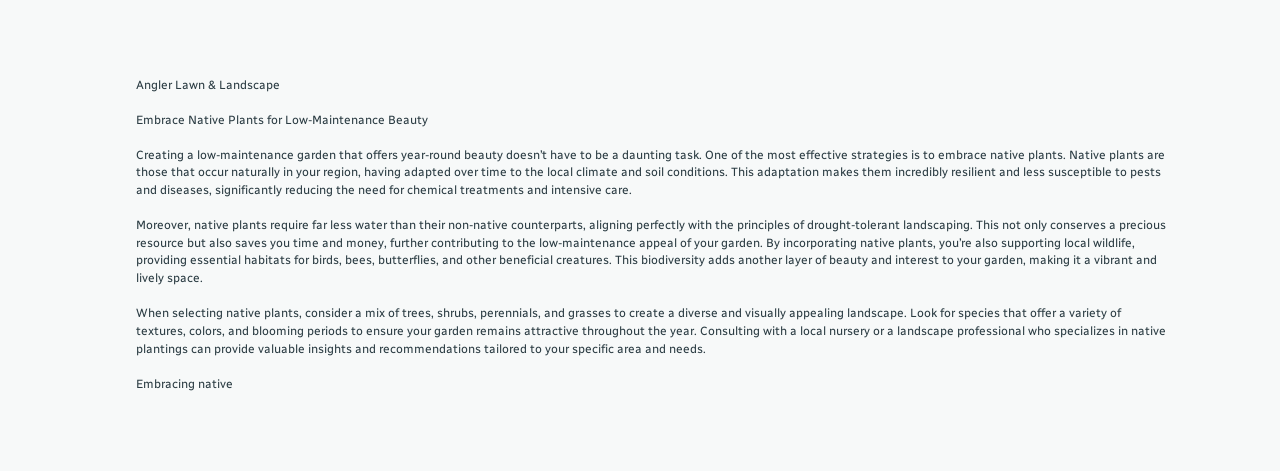Angler Lawn & Landscape

Embrace Native Plants for Low-Maintenance Beauty

Creating a low-maintenance garden that offers year-round beauty doesn’t have to be a daunting task. One of the most effective strategies is to embrace native plants. Native plants are those that occur naturally in your region, having adapted over time to the local climate and soil conditions. This adaptation makes them incredibly resilient and less susceptible to pests and diseases, significantly reducing the need for chemical treatments and intensive care.

Moreover, native plants require far less water than their non-native counterparts, aligning perfectly with the principles of drought-tolerant landscaping. This not only conserves a precious resource but also saves you time and money, further contributing to the low-maintenance appeal of your garden. By incorporating native plants, you’re also supporting local wildlife, providing essential habitats for birds, bees, butterflies, and other beneficial creatures. This biodiversity adds another layer of beauty and interest to your garden, making it a vibrant and lively space.

When selecting native plants, consider a mix of trees, shrubs, perennials, and grasses to create a diverse and visually appealing landscape. Look for species that offer a variety of textures, colors, and blooming periods to ensure your garden remains attractive throughout the year. Consulting with a local nursery or a landscape professional who specializes in native plantings can provide valuable insights and recommendations tailored to your specific area and needs.

Embracing native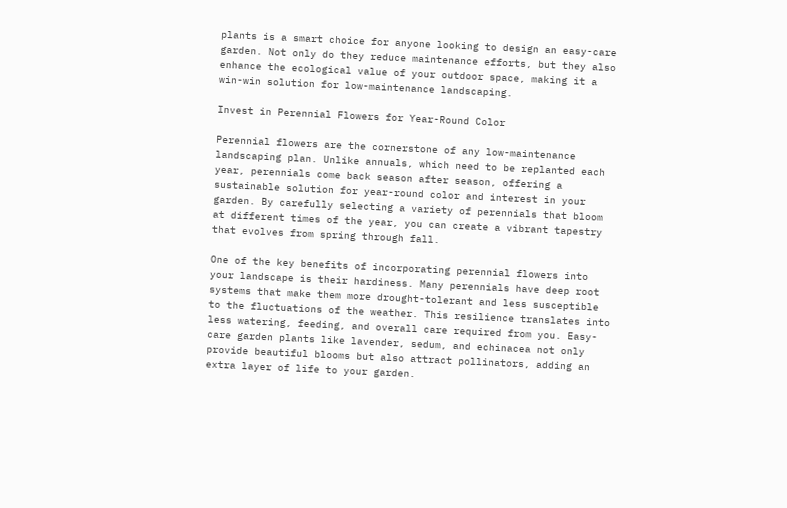plants is a smart choice for anyone looking to design an easy-care garden. Not only do they reduce maintenance efforts, but they also enhance the ecological value of your outdoor space, making it a win-win solution for low-maintenance landscaping.

Invest in Perennial Flowers for Year-Round Color

Perennial flowers are the cornerstone of any low-maintenance landscaping plan. Unlike annuals, which need to be replanted each year, perennials come back season after season, offering a sustainable solution for year-round color and interest in your garden. By carefully selecting a variety of perennials that bloom at different times of the year, you can create a vibrant tapestry that evolves from spring through fall.

One of the key benefits of incorporating perennial flowers into your landscape is their hardiness. Many perennials have deep root systems that make them more drought-tolerant and less susceptible to the fluctuations of the weather. This resilience translates into less watering, feeding, and overall care required from you. Easy-care garden plants like lavender, sedum, and echinacea not only provide beautiful blooms but also attract pollinators, adding an extra layer of life to your garden.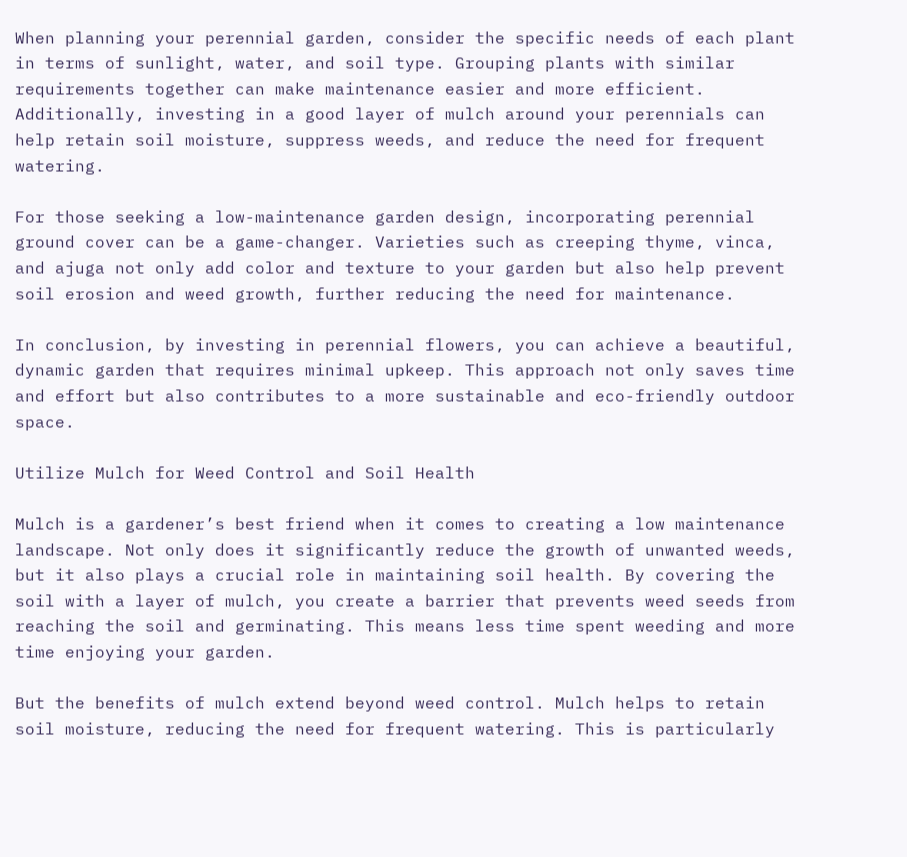When planning your perennial garden, consider the specific needs of each plant in terms of sunlight, water, and soil type. Grouping plants with similar requirements together can make maintenance easier and more efficient. Additionally, investing in a good layer of mulch around your perennials can help retain soil moisture, suppress weeds, and reduce the need for frequent watering.

For those seeking a low-maintenance garden design, incorporating perennial ground cover can be a game-changer. Varieties such as creeping thyme, vinca, and ajuga not only add color and texture to your garden but also help prevent soil erosion and weed growth, further reducing the need for maintenance.

In conclusion, by investing in perennial flowers, you can achieve a beautiful, dynamic garden that requires minimal upkeep. This approach not only saves time and effort but also contributes to a more sustainable and eco-friendly outdoor space.

Utilize Mulch for Weed Control and Soil Health

Mulch is a gardener’s best friend when it comes to creating a low maintenance landscape. Not only does it significantly reduce the growth of unwanted weeds, but it also plays a crucial role in maintaining soil health. By covering the soil with a layer of mulch, you create a barrier that prevents weed seeds from reaching the soil and germinating. This means less time spent weeding and more time enjoying your garden.

But the benefits of mulch extend beyond weed control. Mulch helps to retain soil moisture, reducing the need for frequent watering. This is particularly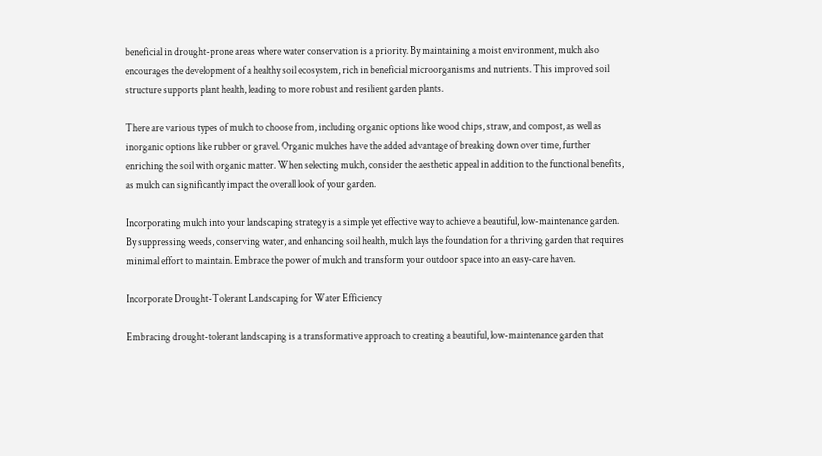beneficial in drought-prone areas where water conservation is a priority. By maintaining a moist environment, mulch also encourages the development of a healthy soil ecosystem, rich in beneficial microorganisms and nutrients. This improved soil structure supports plant health, leading to more robust and resilient garden plants.

There are various types of mulch to choose from, including organic options like wood chips, straw, and compost, as well as inorganic options like rubber or gravel. Organic mulches have the added advantage of breaking down over time, further enriching the soil with organic matter. When selecting mulch, consider the aesthetic appeal in addition to the functional benefits, as mulch can significantly impact the overall look of your garden.

Incorporating mulch into your landscaping strategy is a simple yet effective way to achieve a beautiful, low-maintenance garden. By suppressing weeds, conserving water, and enhancing soil health, mulch lays the foundation for a thriving garden that requires minimal effort to maintain. Embrace the power of mulch and transform your outdoor space into an easy-care haven.

Incorporate Drought-Tolerant Landscaping for Water Efficiency

Embracing drought-tolerant landscaping is a transformative approach to creating a beautiful, low-maintenance garden that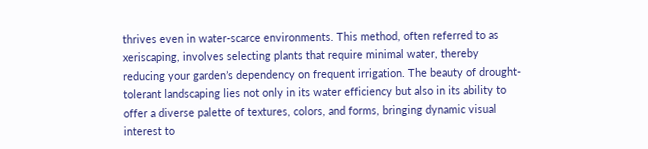thrives even in water-scarce environments. This method, often referred to as xeriscaping, involves selecting plants that require minimal water, thereby reducing your garden’s dependency on frequent irrigation. The beauty of drought-tolerant landscaping lies not only in its water efficiency but also in its ability to offer a diverse palette of textures, colors, and forms, bringing dynamic visual interest to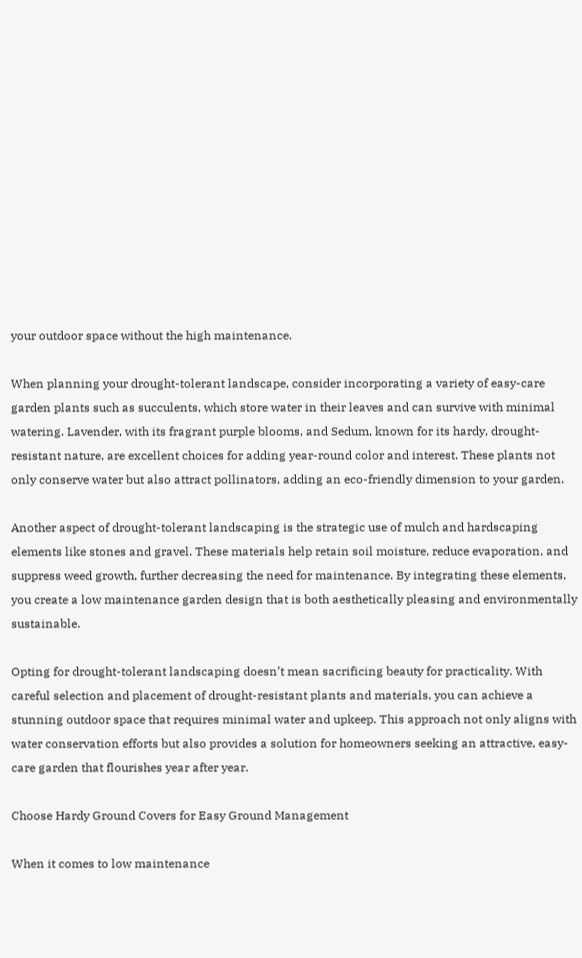your outdoor space without the high maintenance.

When planning your drought-tolerant landscape, consider incorporating a variety of easy-care garden plants such as succulents, which store water in their leaves and can survive with minimal watering. Lavender, with its fragrant purple blooms, and Sedum, known for its hardy, drought-resistant nature, are excellent choices for adding year-round color and interest. These plants not only conserve water but also attract pollinators, adding an eco-friendly dimension to your garden.

Another aspect of drought-tolerant landscaping is the strategic use of mulch and hardscaping elements like stones and gravel. These materials help retain soil moisture, reduce evaporation, and suppress weed growth, further decreasing the need for maintenance. By integrating these elements, you create a low maintenance garden design that is both aesthetically pleasing and environmentally sustainable.

Opting for drought-tolerant landscaping doesn’t mean sacrificing beauty for practicality. With careful selection and placement of drought-resistant plants and materials, you can achieve a stunning outdoor space that requires minimal water and upkeep. This approach not only aligns with water conservation efforts but also provides a solution for homeowners seeking an attractive, easy-care garden that flourishes year after year.

Choose Hardy Ground Covers for Easy Ground Management

When it comes to low maintenance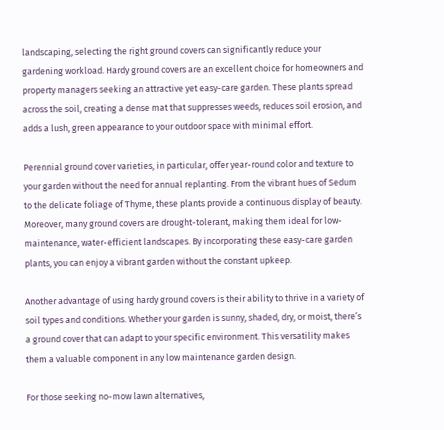landscaping, selecting the right ground covers can significantly reduce your gardening workload. Hardy ground covers are an excellent choice for homeowners and property managers seeking an attractive yet easy-care garden. These plants spread across the soil, creating a dense mat that suppresses weeds, reduces soil erosion, and adds a lush, green appearance to your outdoor space with minimal effort.

Perennial ground cover varieties, in particular, offer year-round color and texture to your garden without the need for annual replanting. From the vibrant hues of Sedum to the delicate foliage of Thyme, these plants provide a continuous display of beauty. Moreover, many ground covers are drought-tolerant, making them ideal for low-maintenance, water-efficient landscapes. By incorporating these easy-care garden plants, you can enjoy a vibrant garden without the constant upkeep.

Another advantage of using hardy ground covers is their ability to thrive in a variety of soil types and conditions. Whether your garden is sunny, shaded, dry, or moist, there’s a ground cover that can adapt to your specific environment. This versatility makes them a valuable component in any low maintenance garden design.

For those seeking no-mow lawn alternatives,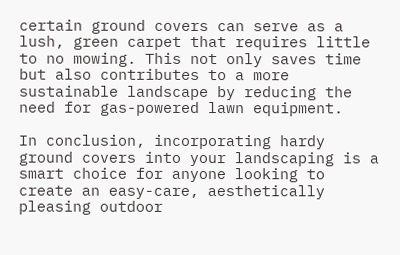certain ground covers can serve as a lush, green carpet that requires little to no mowing. This not only saves time but also contributes to a more sustainable landscape by reducing the need for gas-powered lawn equipment.

In conclusion, incorporating hardy ground covers into your landscaping is a smart choice for anyone looking to create an easy-care, aesthetically pleasing outdoor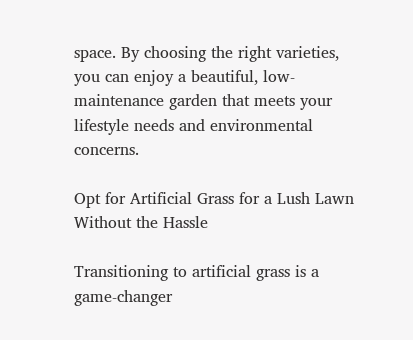space. By choosing the right varieties, you can enjoy a beautiful, low-maintenance garden that meets your lifestyle needs and environmental concerns.

Opt for Artificial Grass for a Lush Lawn Without the Hassle

Transitioning to artificial grass is a game-changer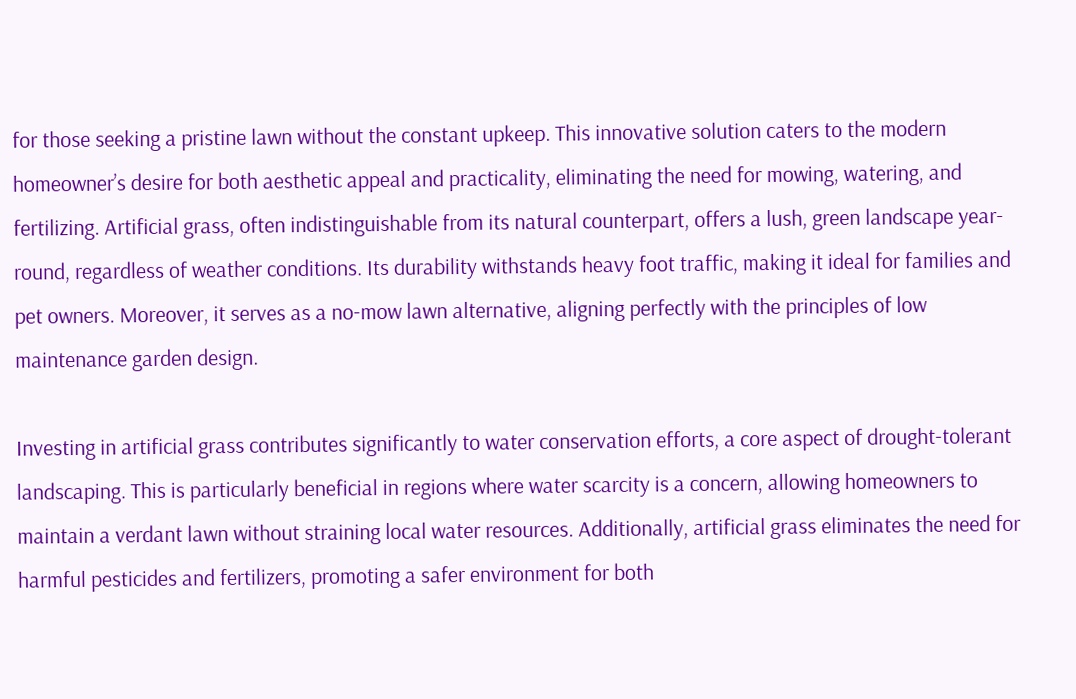for those seeking a pristine lawn without the constant upkeep. This innovative solution caters to the modern homeowner’s desire for both aesthetic appeal and practicality, eliminating the need for mowing, watering, and fertilizing. Artificial grass, often indistinguishable from its natural counterpart, offers a lush, green landscape year-round, regardless of weather conditions. Its durability withstands heavy foot traffic, making it ideal for families and pet owners. Moreover, it serves as a no-mow lawn alternative, aligning perfectly with the principles of low maintenance garden design.

Investing in artificial grass contributes significantly to water conservation efforts, a core aspect of drought-tolerant landscaping. This is particularly beneficial in regions where water scarcity is a concern, allowing homeowners to maintain a verdant lawn without straining local water resources. Additionally, artificial grass eliminates the need for harmful pesticides and fertilizers, promoting a safer environment for both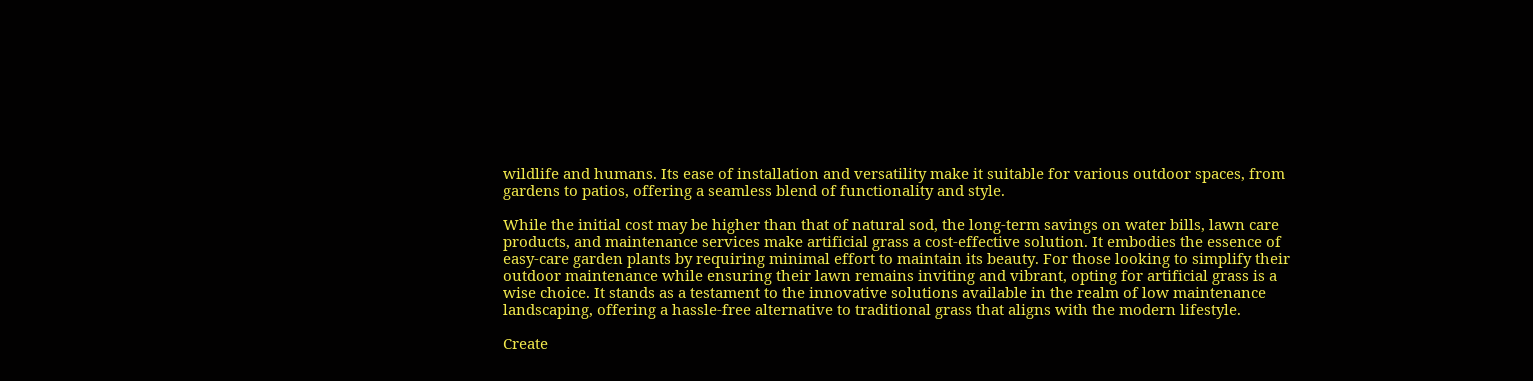wildlife and humans. Its ease of installation and versatility make it suitable for various outdoor spaces, from gardens to patios, offering a seamless blend of functionality and style.

While the initial cost may be higher than that of natural sod, the long-term savings on water bills, lawn care products, and maintenance services make artificial grass a cost-effective solution. It embodies the essence of easy-care garden plants by requiring minimal effort to maintain its beauty. For those looking to simplify their outdoor maintenance while ensuring their lawn remains inviting and vibrant, opting for artificial grass is a wise choice. It stands as a testament to the innovative solutions available in the realm of low maintenance landscaping, offering a hassle-free alternative to traditional grass that aligns with the modern lifestyle.

Create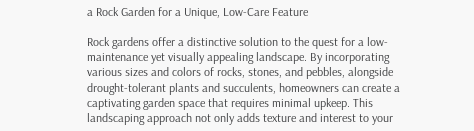a Rock Garden for a Unique, Low-Care Feature

Rock gardens offer a distinctive solution to the quest for a low-maintenance yet visually appealing landscape. By incorporating various sizes and colors of rocks, stones, and pebbles, alongside drought-tolerant plants and succulents, homeowners can create a captivating garden space that requires minimal upkeep. This landscaping approach not only adds texture and interest to your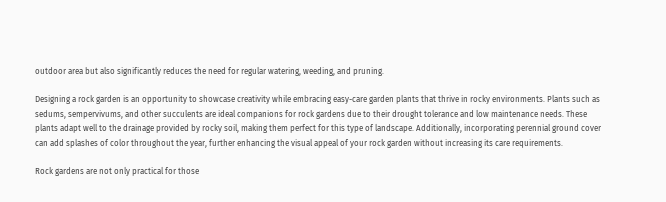outdoor area but also significantly reduces the need for regular watering, weeding, and pruning.

Designing a rock garden is an opportunity to showcase creativity while embracing easy-care garden plants that thrive in rocky environments. Plants such as sedums, sempervivums, and other succulents are ideal companions for rock gardens due to their drought tolerance and low maintenance needs. These plants adapt well to the drainage provided by rocky soil, making them perfect for this type of landscape. Additionally, incorporating perennial ground cover can add splashes of color throughout the year, further enhancing the visual appeal of your rock garden without increasing its care requirements.

Rock gardens are not only practical for those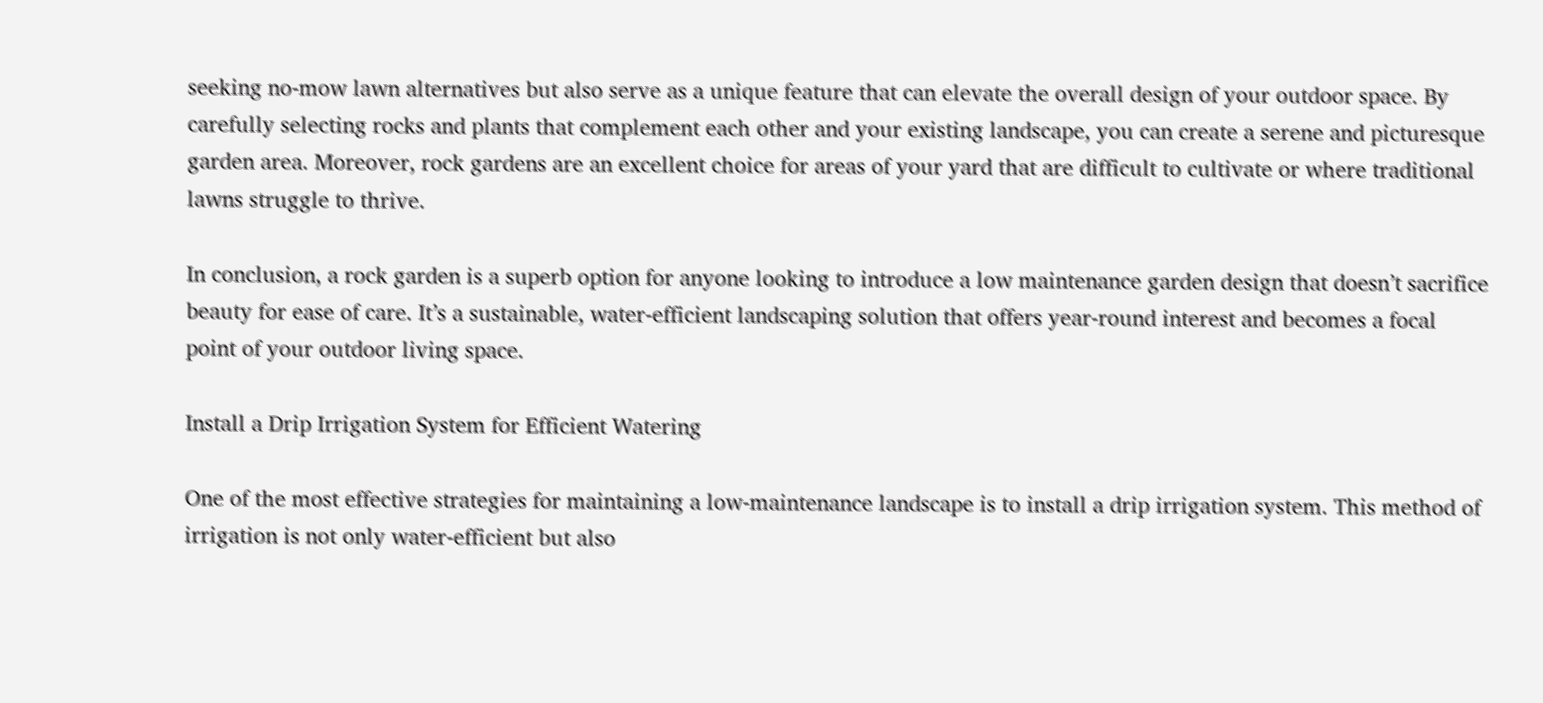seeking no-mow lawn alternatives but also serve as a unique feature that can elevate the overall design of your outdoor space. By carefully selecting rocks and plants that complement each other and your existing landscape, you can create a serene and picturesque garden area. Moreover, rock gardens are an excellent choice for areas of your yard that are difficult to cultivate or where traditional lawns struggle to thrive.

In conclusion, a rock garden is a superb option for anyone looking to introduce a low maintenance garden design that doesn’t sacrifice beauty for ease of care. It’s a sustainable, water-efficient landscaping solution that offers year-round interest and becomes a focal point of your outdoor living space.

Install a Drip Irrigation System for Efficient Watering

One of the most effective strategies for maintaining a low-maintenance landscape is to install a drip irrigation system. This method of irrigation is not only water-efficient but also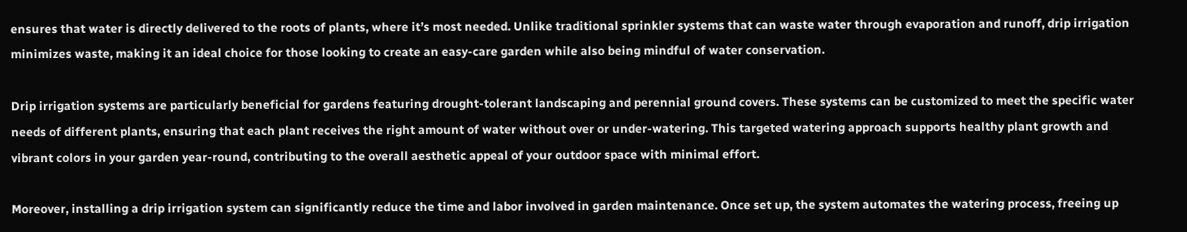ensures that water is directly delivered to the roots of plants, where it’s most needed. Unlike traditional sprinkler systems that can waste water through evaporation and runoff, drip irrigation minimizes waste, making it an ideal choice for those looking to create an easy-care garden while also being mindful of water conservation.

Drip irrigation systems are particularly beneficial for gardens featuring drought-tolerant landscaping and perennial ground covers. These systems can be customized to meet the specific water needs of different plants, ensuring that each plant receives the right amount of water without over or under-watering. This targeted watering approach supports healthy plant growth and vibrant colors in your garden year-round, contributing to the overall aesthetic appeal of your outdoor space with minimal effort.

Moreover, installing a drip irrigation system can significantly reduce the time and labor involved in garden maintenance. Once set up, the system automates the watering process, freeing up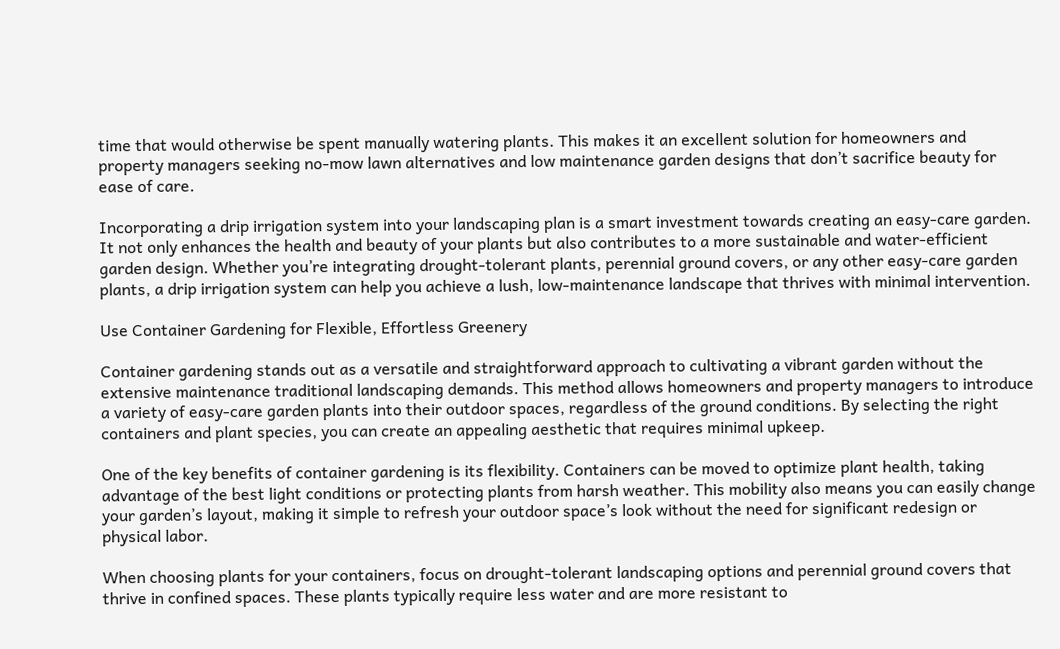time that would otherwise be spent manually watering plants. This makes it an excellent solution for homeowners and property managers seeking no-mow lawn alternatives and low maintenance garden designs that don’t sacrifice beauty for ease of care.

Incorporating a drip irrigation system into your landscaping plan is a smart investment towards creating an easy-care garden. It not only enhances the health and beauty of your plants but also contributes to a more sustainable and water-efficient garden design. Whether you’re integrating drought-tolerant plants, perennial ground covers, or any other easy-care garden plants, a drip irrigation system can help you achieve a lush, low-maintenance landscape that thrives with minimal intervention.

Use Container Gardening for Flexible, Effortless Greenery

Container gardening stands out as a versatile and straightforward approach to cultivating a vibrant garden without the extensive maintenance traditional landscaping demands. This method allows homeowners and property managers to introduce a variety of easy-care garden plants into their outdoor spaces, regardless of the ground conditions. By selecting the right containers and plant species, you can create an appealing aesthetic that requires minimal upkeep.

One of the key benefits of container gardening is its flexibility. Containers can be moved to optimize plant health, taking advantage of the best light conditions or protecting plants from harsh weather. This mobility also means you can easily change your garden’s layout, making it simple to refresh your outdoor space’s look without the need for significant redesign or physical labor.

When choosing plants for your containers, focus on drought-tolerant landscaping options and perennial ground covers that thrive in confined spaces. These plants typically require less water and are more resistant to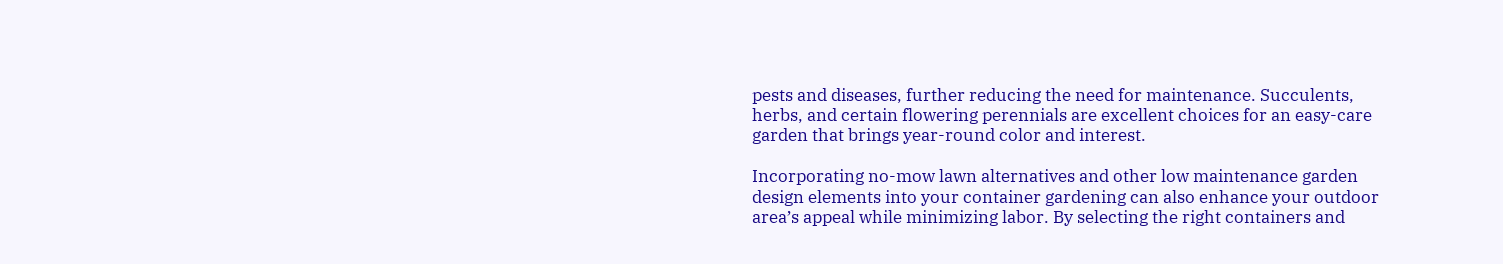pests and diseases, further reducing the need for maintenance. Succulents, herbs, and certain flowering perennials are excellent choices for an easy-care garden that brings year-round color and interest.

Incorporating no-mow lawn alternatives and other low maintenance garden design elements into your container gardening can also enhance your outdoor area’s appeal while minimizing labor. By selecting the right containers and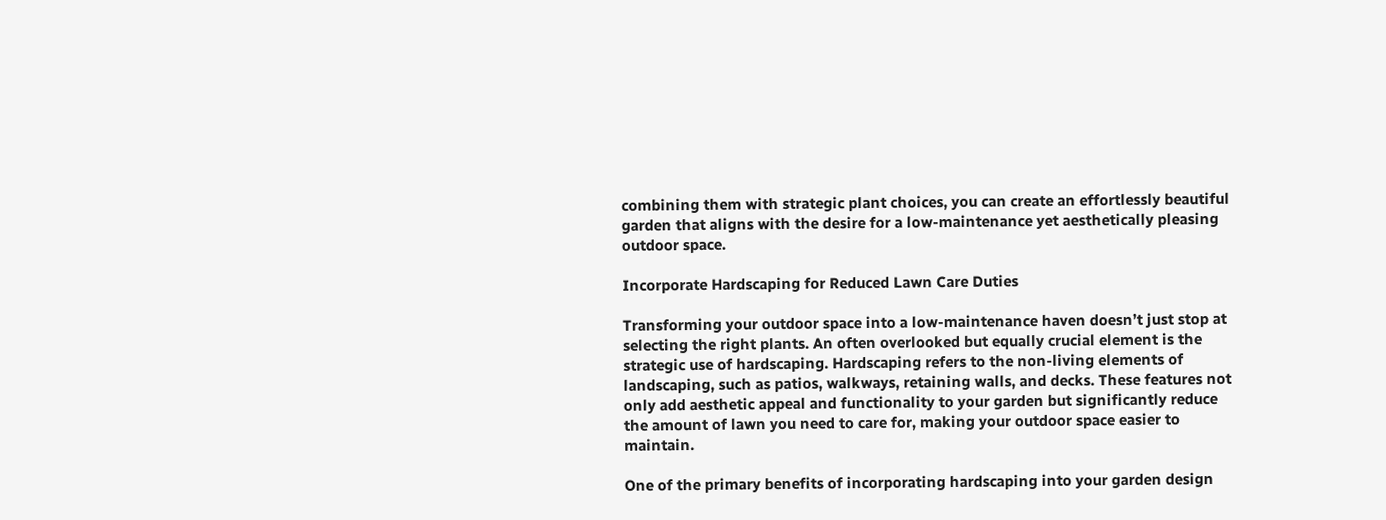combining them with strategic plant choices, you can create an effortlessly beautiful garden that aligns with the desire for a low-maintenance yet aesthetically pleasing outdoor space.

Incorporate Hardscaping for Reduced Lawn Care Duties

Transforming your outdoor space into a low-maintenance haven doesn’t just stop at selecting the right plants. An often overlooked but equally crucial element is the strategic use of hardscaping. Hardscaping refers to the non-living elements of landscaping, such as patios, walkways, retaining walls, and decks. These features not only add aesthetic appeal and functionality to your garden but significantly reduce the amount of lawn you need to care for, making your outdoor space easier to maintain.

One of the primary benefits of incorporating hardscaping into your garden design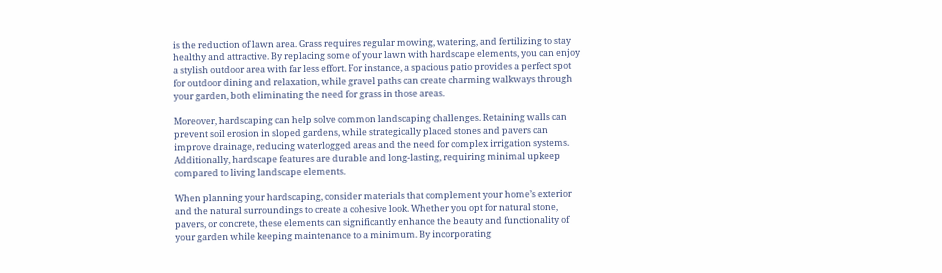is the reduction of lawn area. Grass requires regular mowing, watering, and fertilizing to stay healthy and attractive. By replacing some of your lawn with hardscape elements, you can enjoy a stylish outdoor area with far less effort. For instance, a spacious patio provides a perfect spot for outdoor dining and relaxation, while gravel paths can create charming walkways through your garden, both eliminating the need for grass in those areas.

Moreover, hardscaping can help solve common landscaping challenges. Retaining walls can prevent soil erosion in sloped gardens, while strategically placed stones and pavers can improve drainage, reducing waterlogged areas and the need for complex irrigation systems. Additionally, hardscape features are durable and long-lasting, requiring minimal upkeep compared to living landscape elements.

When planning your hardscaping, consider materials that complement your home’s exterior and the natural surroundings to create a cohesive look. Whether you opt for natural stone, pavers, or concrete, these elements can significantly enhance the beauty and functionality of your garden while keeping maintenance to a minimum. By incorporating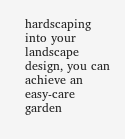hardscaping into your landscape design, you can achieve an easy-care garden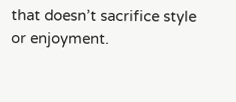that doesn’t sacrifice style or enjoyment.